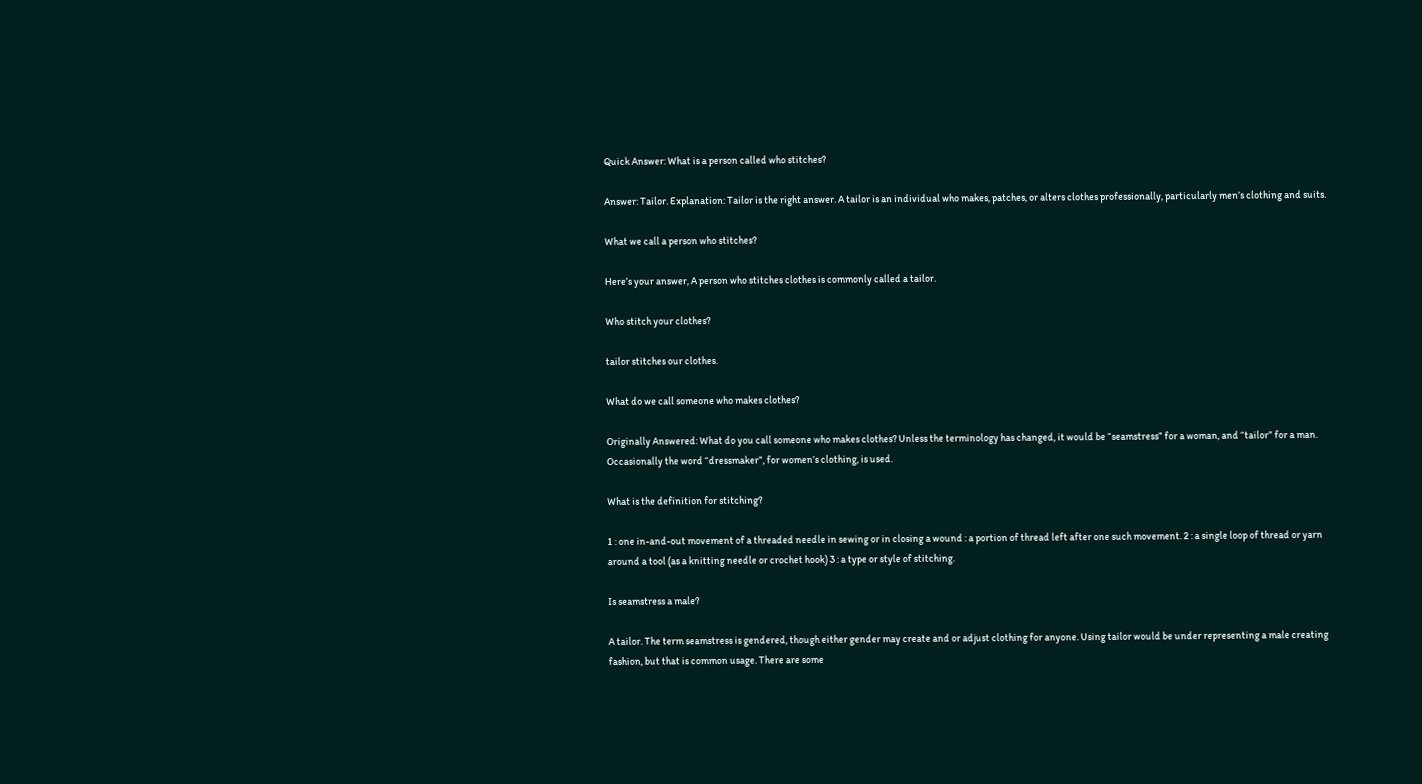Quick Answer: What is a person called who stitches?

Answer: Tailor. Explanation: Tailor is the right answer. A tailor is an individual who makes, patches, or alters clothes professionally, particularly men’s clothing and suits.

What we call a person who stitches?

Here’s your answer, A person who stitches clothes is commonly called a tailor.

Who stitch your clothes?

tailor stitches our clothes.

What do we call someone who makes clothes?

Originally Answered: What do you call someone who makes clothes? Unless the terminology has changed, it would be “seamstress” for a woman, and “tailor” for a man. Occasionally the word “dressmaker”, for women’s clothing, is used.

What is the definition for stitching?

1 : one in-and-out movement of a threaded needle in sewing or in closing a wound : a portion of thread left after one such movement. 2 : a single loop of thread or yarn around a tool (as a knitting needle or crochet hook) 3 : a type or style of stitching.

Is seamstress a male?

A tailor. The term seamstress is gendered, though either gender may create and or adjust clothing for anyone. Using tailor would be under representing a male creating fashion, but that is common usage. There are some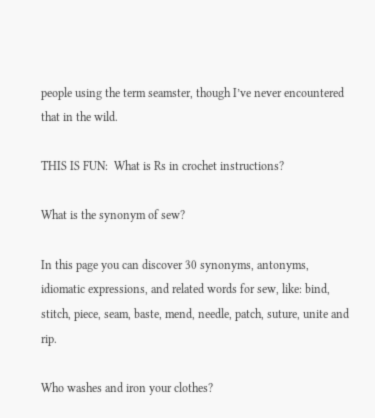people using the term seamster, though I’ve never encountered that in the wild.

THIS IS FUN:  What is Rs in crochet instructions?

What is the synonym of sew?

In this page you can discover 30 synonyms, antonyms, idiomatic expressions, and related words for sew, like: bind, stitch, piece, seam, baste, mend, needle, patch, suture, unite and rip.

Who washes and iron your clothes?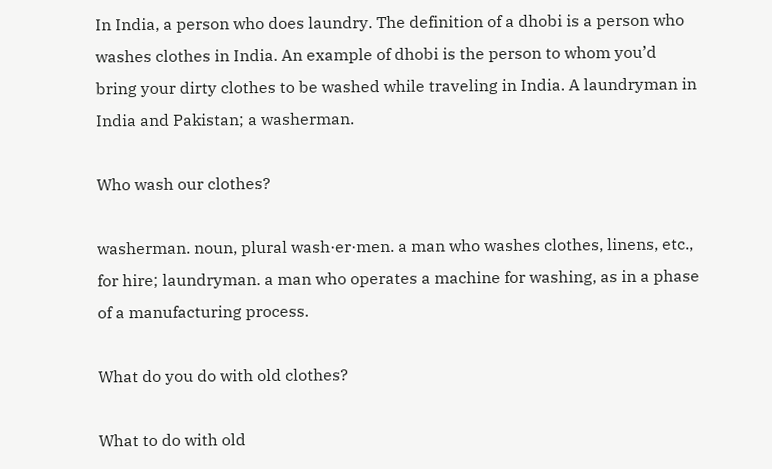In India, a person who does laundry. The definition of a dhobi is a person who washes clothes in India. An example of dhobi is the person to whom you’d bring your dirty clothes to be washed while traveling in India. A laundryman in India and Pakistan; a washerman.

Who wash our clothes?

washerman. noun, plural wash·er·men. a man who washes clothes, linens, etc., for hire; laundryman. a man who operates a machine for washing, as in a phase of a manufacturing process.

What do you do with old clothes?

What to do with old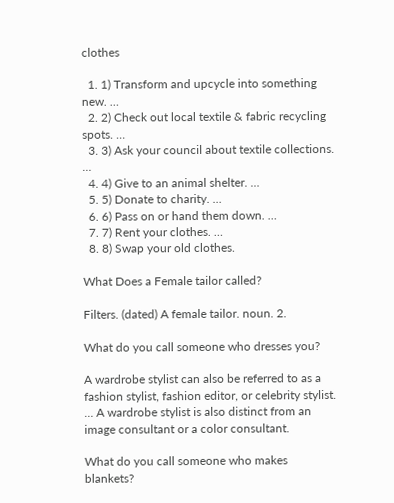clothes

  1. 1) Transform and upcycle into something new. …
  2. 2) Check out local textile & fabric recycling spots. …
  3. 3) Ask your council about textile collections. …
  4. 4) Give to an animal shelter. …
  5. 5) Donate to charity. …
  6. 6) Pass on or hand them down. …
  7. 7) Rent your clothes. …
  8. 8) Swap your old clothes.

What Does a Female tailor called?

Filters. (dated) A female tailor. noun. 2.

What do you call someone who dresses you?

A wardrobe stylist can also be referred to as a fashion stylist, fashion editor, or celebrity stylist. … A wardrobe stylist is also distinct from an image consultant or a color consultant.

What do you call someone who makes blankets?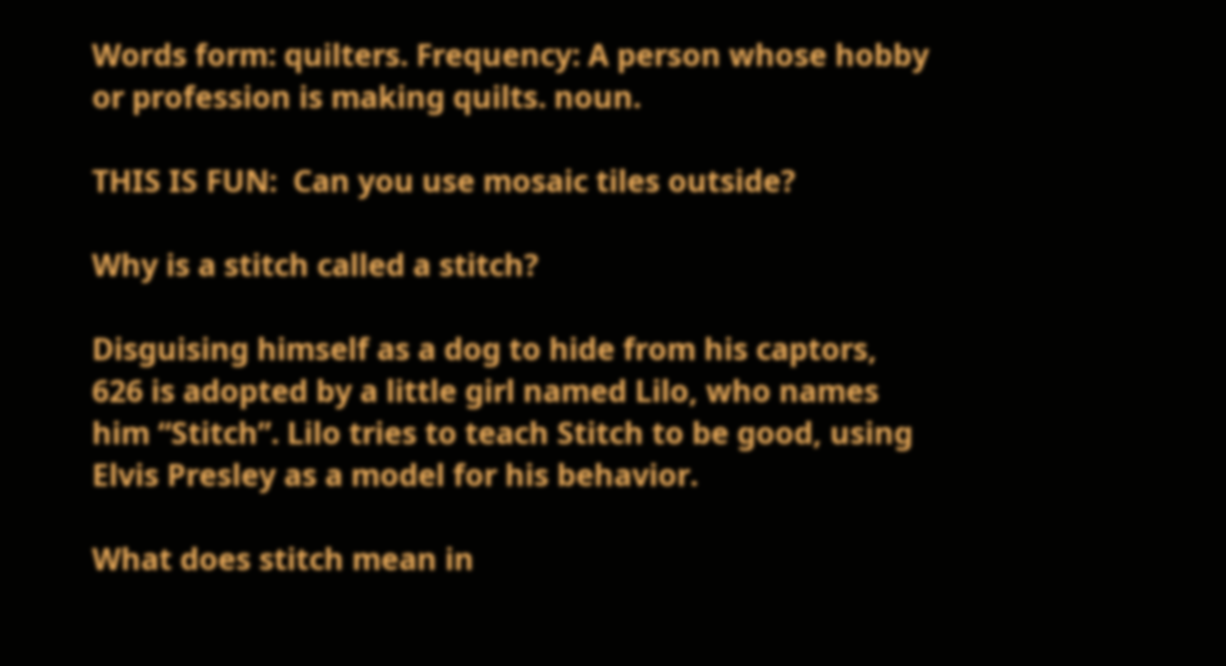Words form: quilters. Frequency: A person whose hobby or profession is making quilts. noun.

THIS IS FUN:  Can you use mosaic tiles outside?

Why is a stitch called a stitch?

Disguising himself as a dog to hide from his captors, 626 is adopted by a little girl named Lilo, who names him “Stitch”. Lilo tries to teach Stitch to be good, using Elvis Presley as a model for his behavior.

What does stitch mean in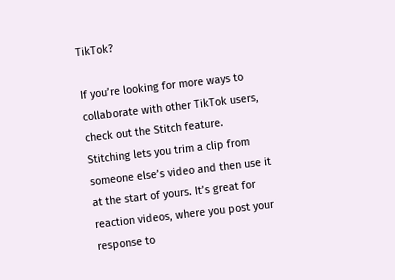TikTok?

If you’re looking for more ways to collaborate with other TikTok users, check out the Stitch feature. Stitching lets you trim a clip from someone else’s video and then use it at the start of yours. It’s great for reaction videos, where you post your response to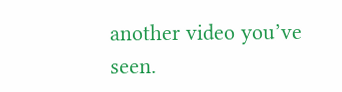another video you’ve seen.